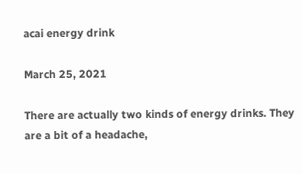acai energy drink

March 25, 2021

There are actually two kinds of energy drinks. They are a bit of a headache,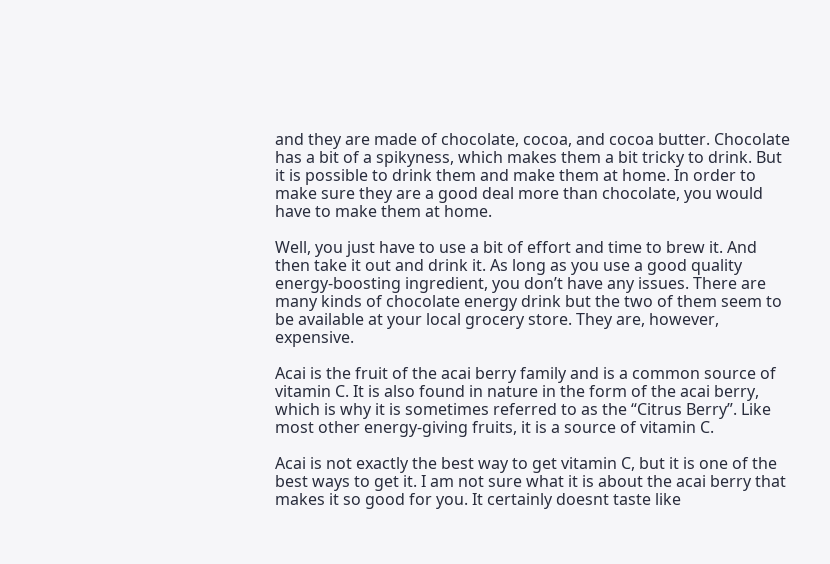and they are made of chocolate, cocoa, and cocoa butter. Chocolate has a bit of a spikyness, which makes them a bit tricky to drink. But it is possible to drink them and make them at home. In order to make sure they are a good deal more than chocolate, you would have to make them at home.

Well, you just have to use a bit of effort and time to brew it. And then take it out and drink it. As long as you use a good quality energy-boosting ingredient, you don’t have any issues. There are many kinds of chocolate energy drink but the two of them seem to be available at your local grocery store. They are, however, expensive.

Acai is the fruit of the acai berry family and is a common source of vitamin C. It is also found in nature in the form of the acai berry, which is why it is sometimes referred to as the “Citrus Berry”. Like most other energy-giving fruits, it is a source of vitamin C.

Acai is not exactly the best way to get vitamin C, but it is one of the best ways to get it. I am not sure what it is about the acai berry that makes it so good for you. It certainly doesnt taste like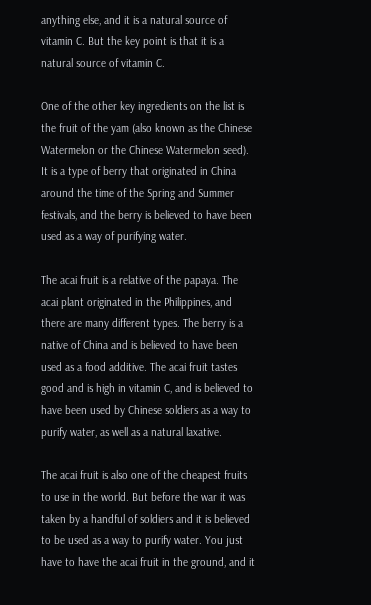anything else, and it is a natural source of vitamin C. But the key point is that it is a natural source of vitamin C.

One of the other key ingredients on the list is the fruit of the yam (also known as the Chinese Watermelon or the Chinese Watermelon seed). It is a type of berry that originated in China around the time of the Spring and Summer festivals, and the berry is believed to have been used as a way of purifying water.

The acai fruit is a relative of the papaya. The acai plant originated in the Philippines, and there are many different types. The berry is a native of China and is believed to have been used as a food additive. The acai fruit tastes good and is high in vitamin C, and is believed to have been used by Chinese soldiers as a way to purify water, as well as a natural laxative.

The acai fruit is also one of the cheapest fruits to use in the world. But before the war it was taken by a handful of soldiers and it is believed to be used as a way to purify water. You just have to have the acai fruit in the ground, and it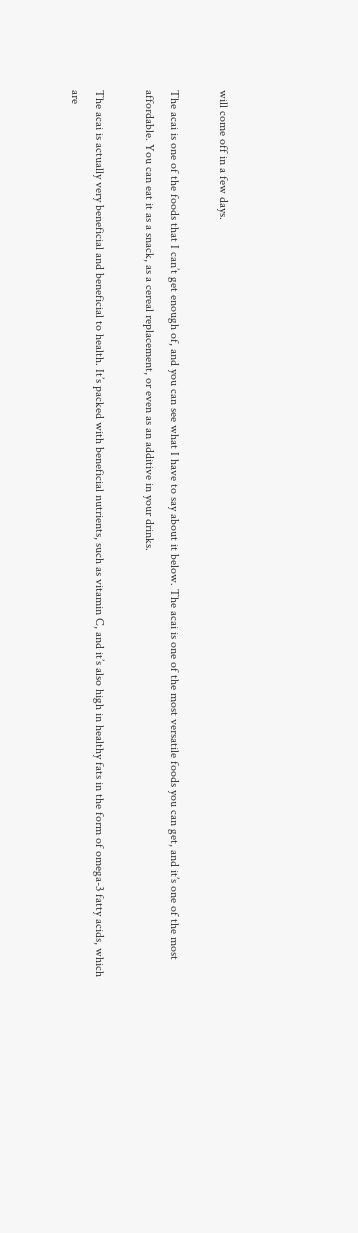will come off in a few days.

The acai is one of the foods that I can’t get enough of, and you can see what I have to say about it below. The acai is one of the most versatile foods you can get, and it’s one of the most affordable. You can eat it as a snack, as a cereal replacement, or even as an additive in your drinks.

The acai is actually very beneficial and beneficial to health. It’s packed with beneficial nutrients, such as vitamin C, and it’s also high in healthy fats in the form of omega-3 fatty acids, which are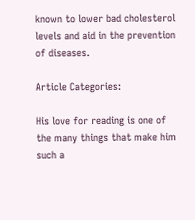known to lower bad cholesterol levels and aid in the prevention of diseases.

Article Categories:

His love for reading is one of the many things that make him such a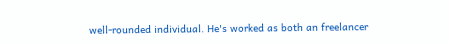well-rounded individual. He's worked as both an freelancer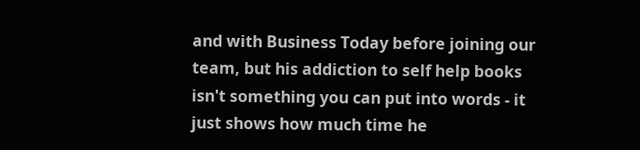and with Business Today before joining our team, but his addiction to self help books isn't something you can put into words - it just shows how much time he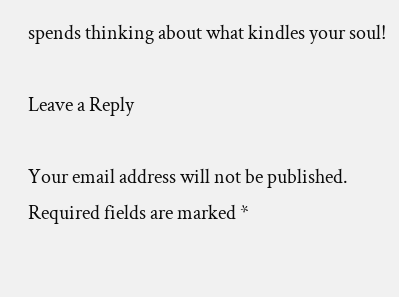spends thinking about what kindles your soul!

Leave a Reply

Your email address will not be published. Required fields are marked *